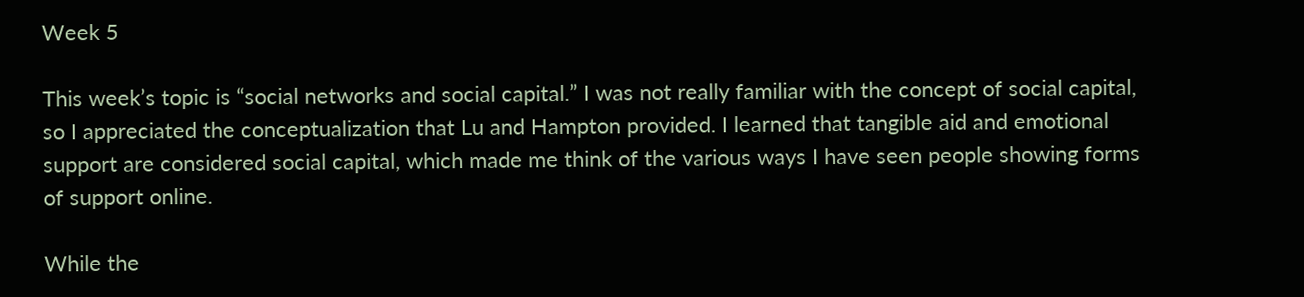Week 5

This week’s topic is “social networks and social capital.” I was not really familiar with the concept of social capital, so I appreciated the conceptualization that Lu and Hampton provided. I learned that tangible aid and emotional support are considered social capital, which made me think of the various ways I have seen people showing forms of support online.

While the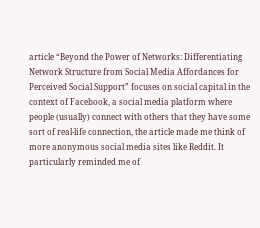article “Beyond the Power of Networks: Differentiating Network Structure from Social Media Affordances for Perceived Social Support” focuses on social capital in the context of Facebook, a social media platform where people (usually) connect with others that they have some sort of real-life connection, the article made me think of more anonymous social media sites like Reddit. It particularly reminded me of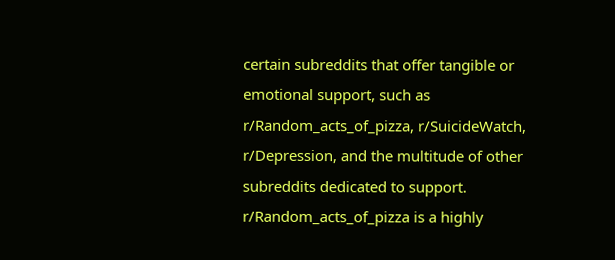certain subreddits that offer tangible or emotional support, such as r/Random_acts_of_pizza, r/SuicideWatch, r/Depression, and the multitude of other subreddits dedicated to support. r/Random_acts_of_pizza is a highly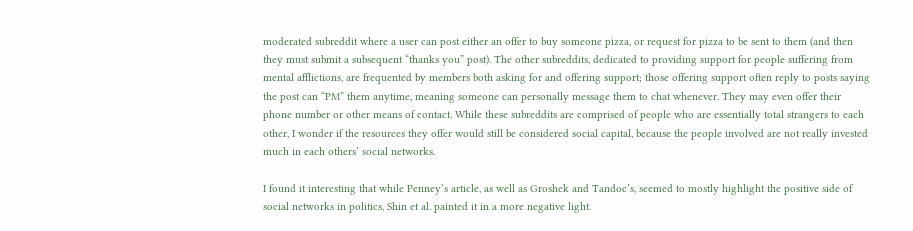moderated subreddit where a user can post either an offer to buy someone pizza, or request for pizza to be sent to them (and then they must submit a subsequent “thanks you” post). The other subreddits, dedicated to providing support for people suffering from mental afflictions, are frequented by members both asking for and offering support; those offering support often reply to posts saying the post can “PM” them anytime, meaning someone can personally message them to chat whenever. They may even offer their phone number or other means of contact. While these subreddits are comprised of people who are essentially total strangers to each other, I wonder if the resources they offer would still be considered social capital, because the people involved are not really invested much in each others’ social networks.

I found it interesting that while Penney’s article, as well as Groshek and Tandoc’s, seemed to mostly highlight the positive side of social networks in politics, Shin et al. painted it in a more negative light.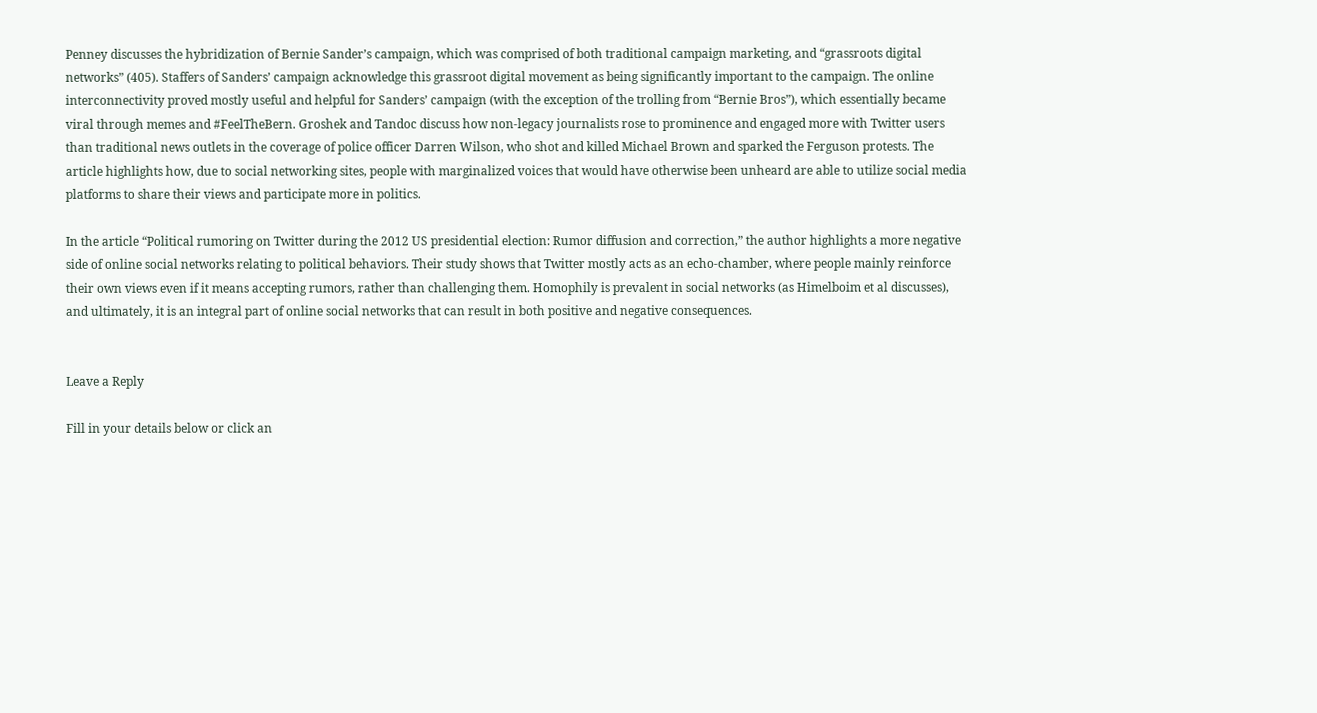Penney discusses the hybridization of Bernie Sander’s campaign, which was comprised of both traditional campaign marketing, and “grassroots digital networks” (405). Staffers of Sanders’ campaign acknowledge this grassroot digital movement as being significantly important to the campaign. The online interconnectivity proved mostly useful and helpful for Sanders’ campaign (with the exception of the trolling from “Bernie Bros”), which essentially became viral through memes and #FeelTheBern. Groshek and Tandoc discuss how non-legacy journalists rose to prominence and engaged more with Twitter users than traditional news outlets in the coverage of police officer Darren Wilson, who shot and killed Michael Brown and sparked the Ferguson protests. The article highlights how, due to social networking sites, people with marginalized voices that would have otherwise been unheard are able to utilize social media platforms to share their views and participate more in politics.

In the article “Political rumoring on Twitter during the 2012 US presidential election: Rumor diffusion and correction,” the author highlights a more negative side of online social networks relating to political behaviors. Their study shows that Twitter mostly acts as an echo-chamber, where people mainly reinforce their own views even if it means accepting rumors, rather than challenging them. Homophily is prevalent in social networks (as Himelboim et al discusses), and ultimately, it is an integral part of online social networks that can result in both positive and negative consequences.


Leave a Reply

Fill in your details below or click an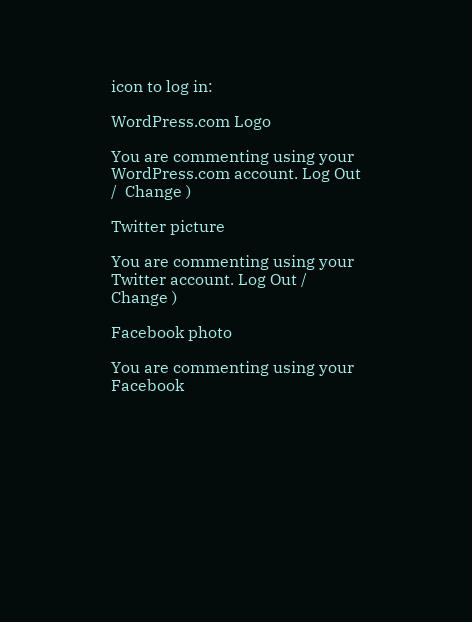icon to log in:

WordPress.com Logo

You are commenting using your WordPress.com account. Log Out /  Change )

Twitter picture

You are commenting using your Twitter account. Log Out /  Change )

Facebook photo

You are commenting using your Facebook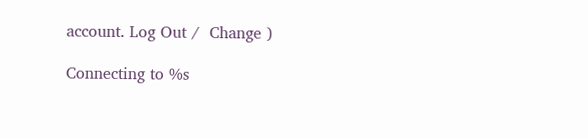account. Log Out /  Change )

Connecting to %s